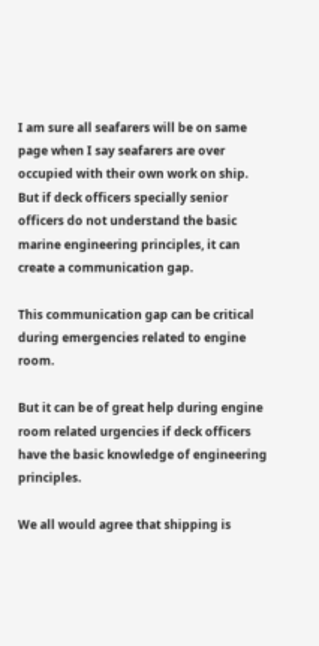I am sure all seafarers will be on same page when I say seafarers are over occupied with their own work on ship. But if deck officers specially senior officers do not understand the basic marine engineering principles, it can create a communication gap.

This communication gap can be critical during emergencies related to engine room.

But it can be of great help during engine room related urgencies if deck officers have the basic knowledge of engineering principles.

We all would agree that shipping is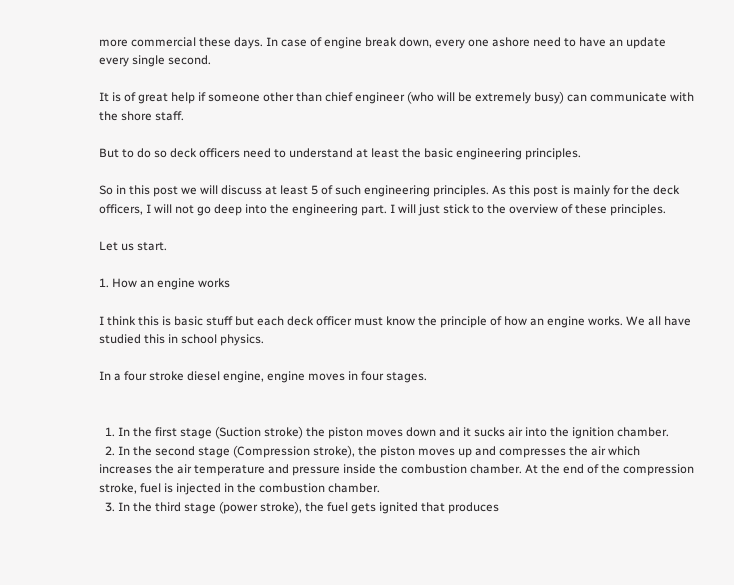more commercial these days. In case of engine break down, every one ashore need to have an update every single second.

It is of great help if someone other than chief engineer (who will be extremely busy) can communicate with the shore staff.

But to do so deck officers need to understand at least the basic engineering principles.

So in this post we will discuss at least 5 of such engineering principles. As this post is mainly for the deck officers, I will not go deep into the engineering part. I will just stick to the overview of these principles.

Let us start.

1. How an engine works

I think this is basic stuff but each deck officer must know the principle of how an engine works. We all have studied this in school physics.

In a four stroke diesel engine, engine moves in four stages.


  1. In the first stage (Suction stroke) the piston moves down and it sucks air into the ignition chamber.
  2. In the second stage (Compression stroke), the piston moves up and compresses the air which increases the air temperature and pressure inside the combustion chamber. At the end of the compression stroke, fuel is injected in the combustion chamber.
  3. In the third stage (power stroke), the fuel gets ignited that produces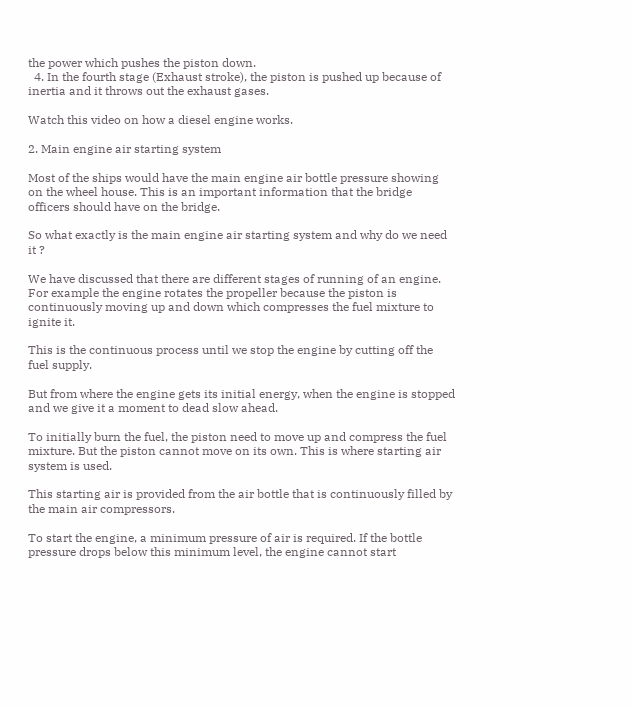the power which pushes the piston down.
  4. In the fourth stage (Exhaust stroke), the piston is pushed up because of inertia and it throws out the exhaust gases.

Watch this video on how a diesel engine works.

2. Main engine air starting system

Most of the ships would have the main engine air bottle pressure showing on the wheel house. This is an important information that the bridge officers should have on the bridge.

So what exactly is the main engine air starting system and why do we need it ?

We have discussed that there are different stages of running of an engine. For example the engine rotates the propeller because the piston is continuously moving up and down which compresses the fuel mixture to ignite it.

This is the continuous process until we stop the engine by cutting off the fuel supply.

But from where the engine gets its initial energy, when the engine is stopped and we give it a moment to dead slow ahead.

To initially burn the fuel, the piston need to move up and compress the fuel mixture. But the piston cannot move on its own. This is where starting air system is used.

This starting air is provided from the air bottle that is continuously filled by the main air compressors.

To start the engine, a minimum pressure of air is required. If the bottle pressure drops below this minimum level, the engine cannot start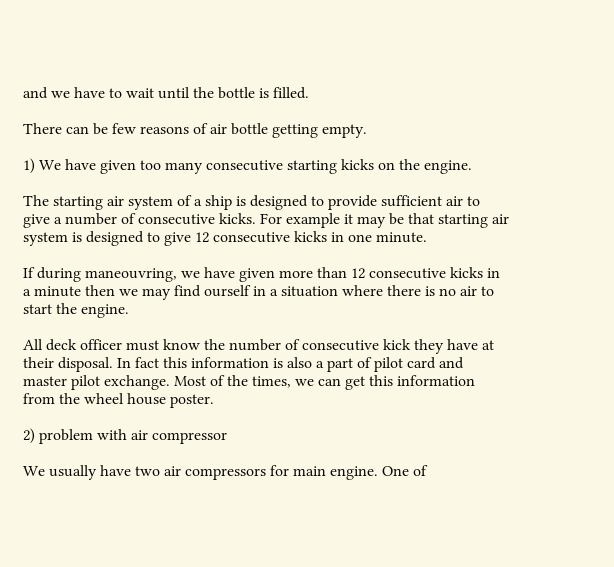and we have to wait until the bottle is filled.

There can be few reasons of air bottle getting empty.

1) We have given too many consecutive starting kicks on the engine.

The starting air system of a ship is designed to provide sufficient air to give a number of consecutive kicks. For example it may be that starting air system is designed to give 12 consecutive kicks in one minute.

If during maneouvring, we have given more than 12 consecutive kicks in a minute then we may find ourself in a situation where there is no air to start the engine.

All deck officer must know the number of consecutive kick they have at their disposal. In fact this information is also a part of pilot card and master pilot exchange. Most of the times, we can get this information from the wheel house poster.

2) problem with air compressor

We usually have two air compressors for main engine. One of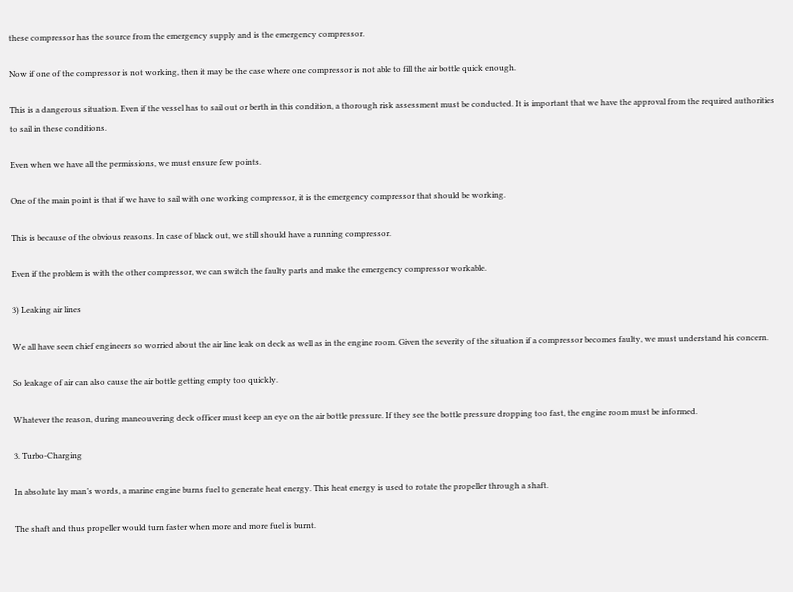these compressor has the source from the emergency supply and is the emergency compressor.

Now if one of the compressor is not working, then it may be the case where one compressor is not able to fill the air bottle quick enough.

This is a dangerous situation. Even if the vessel has to sail out or berth in this condition, a thorough risk assessment must be conducted. It is important that we have the approval from the required authorities to sail in these conditions.

Even when we have all the permissions, we must ensure few points.

One of the main point is that if we have to sail with one working compressor, it is the emergency compressor that should be working.

This is because of the obvious reasons. In case of black out, we still should have a running compressor.

Even if the problem is with the other compressor, we can switch the faulty parts and make the emergency compressor workable.

3) Leaking air lines

We all have seen chief engineers so worried about the air line leak on deck as well as in the engine room. Given the severity of the situation if a compressor becomes faulty, we must understand his concern.

So leakage of air can also cause the air bottle getting empty too quickly.

Whatever the reason, during maneouvering deck officer must keep an eye on the air bottle pressure. If they see the bottle pressure dropping too fast, the engine room must be informed.

3. Turbo-Charging

In absolute lay man’s words, a marine engine burns fuel to generate heat energy. This heat energy is used to rotate the propeller through a shaft.

The shaft and thus propeller would turn faster when more and more fuel is burnt.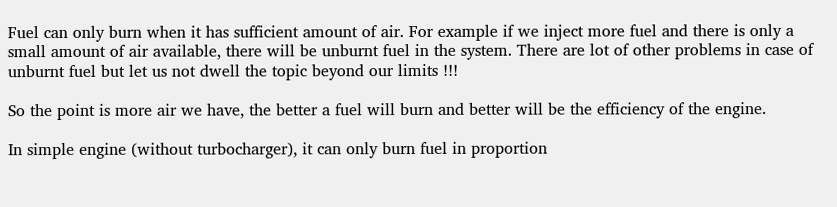Fuel can only burn when it has sufficient amount of air. For example if we inject more fuel and there is only a small amount of air available, there will be unburnt fuel in the system. There are lot of other problems in case of unburnt fuel but let us not dwell the topic beyond our limits !!!

So the point is more air we have, the better a fuel will burn and better will be the efficiency of the engine.

In simple engine (without turbocharger), it can only burn fuel in proportion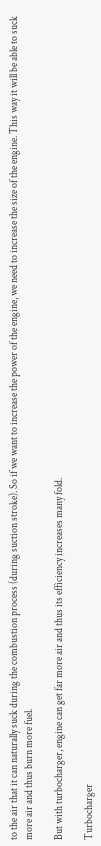to the air that it can naturally suck during the combustion process (during suction stroke). So if we want to increase the power of the engine, we need to increase the size of the engine. This way it will be able to suck more air and thus burn more fuel.

But with turbocharger, engine can get far more air and thus its efficiency increases many fold.

Turbocharger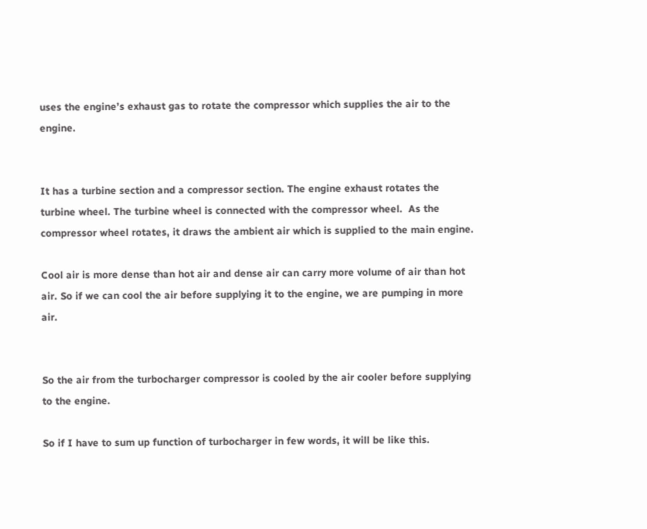uses the engine’s exhaust gas to rotate the compressor which supplies the air to the engine.


It has a turbine section and a compressor section. The engine exhaust rotates the turbine wheel. The turbine wheel is connected with the compressor wheel.  As the compressor wheel rotates, it draws the ambient air which is supplied to the main engine.

Cool air is more dense than hot air and dense air can carry more volume of air than hot air. So if we can cool the air before supplying it to the engine, we are pumping in more air.


So the air from the turbocharger compressor is cooled by the air cooler before supplying to the engine.

So if I have to sum up function of turbocharger in few words, it will be like this.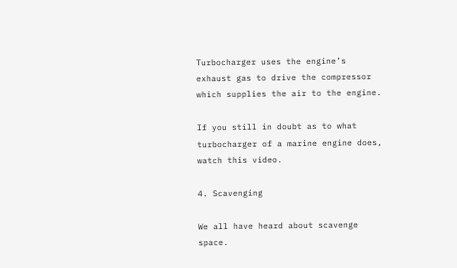Turbocharger uses the engine’s exhaust gas to drive the compressor which supplies the air to the engine.

If you still in doubt as to what turbocharger of a marine engine does, watch this video.

4. Scavenging

We all have heard about scavenge space.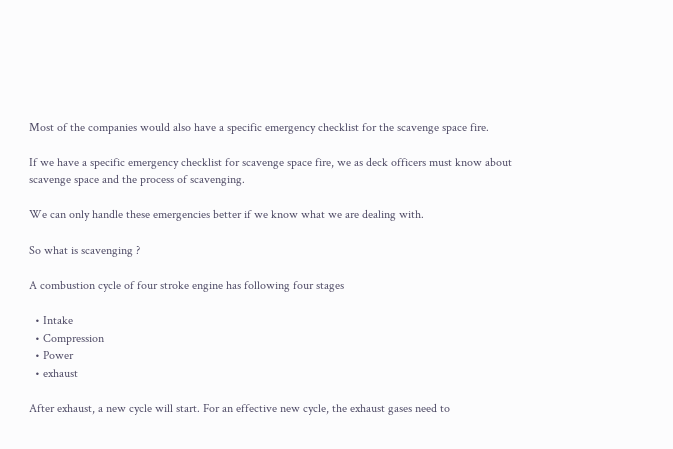Most of the companies would also have a specific emergency checklist for the scavenge space fire.

If we have a specific emergency checklist for scavenge space fire, we as deck officers must know about scavenge space and the process of scavenging.

We can only handle these emergencies better if we know what we are dealing with.

So what is scavenging ?

A combustion cycle of four stroke engine has following four stages

  • Intake
  • Compression
  • Power
  • exhaust

After exhaust, a new cycle will start. For an effective new cycle, the exhaust gases need to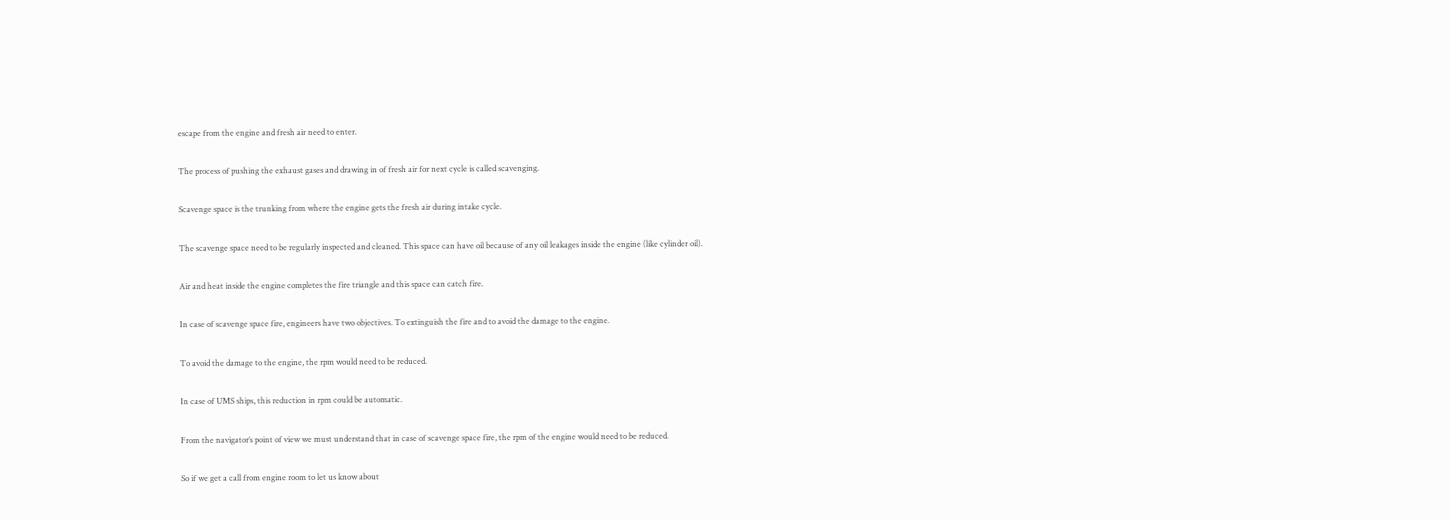escape from the engine and fresh air need to enter.

The process of pushing the exhaust gases and drawing in of fresh air for next cycle is called scavenging.

Scavenge space is the trunking from where the engine gets the fresh air during intake cycle.

The scavenge space need to be regularly inspected and cleaned. This space can have oil because of any oil leakages inside the engine (like cylinder oil).

Air and heat inside the engine completes the fire triangle and this space can catch fire.

In case of scavenge space fire, engineers have two objectives. To extinguish the fire and to avoid the damage to the engine.

To avoid the damage to the engine, the rpm would need to be reduced.

In case of UMS ships, this reduction in rpm could be automatic.

From the navigator’s point of view we must understand that in case of scavenge space fire, the rpm of the engine would need to be reduced.

So if we get a call from engine room to let us know about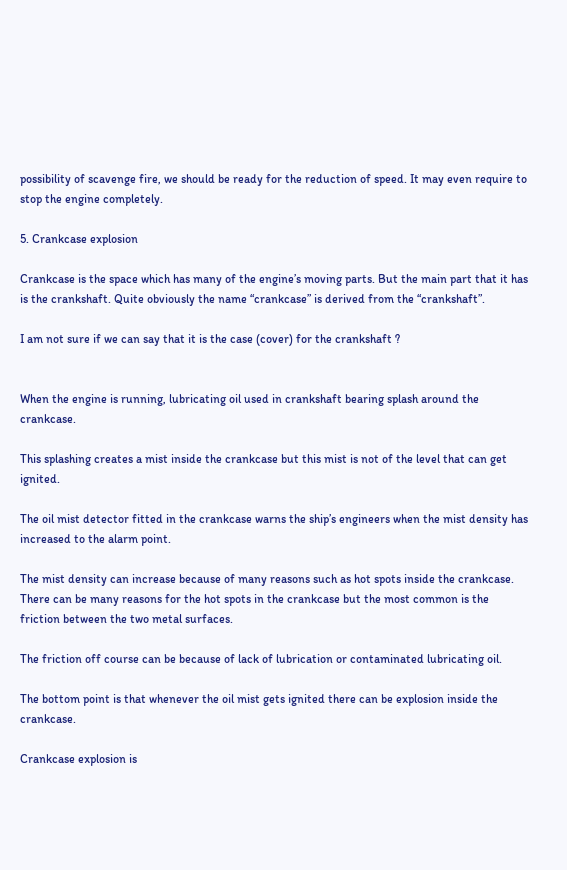possibility of scavenge fire, we should be ready for the reduction of speed. It may even require to stop the engine completely.

5. Crankcase explosion

Crankcase is the space which has many of the engine’s moving parts. But the main part that it has is the crankshaft. Quite obviously the name “crankcase” is derived from the “crankshaft”.

I am not sure if we can say that it is the case (cover) for the crankshaft ?


When the engine is running, lubricating oil used in crankshaft bearing splash around the crankcase.

This splashing creates a mist inside the crankcase but this mist is not of the level that can get ignited.

The oil mist detector fitted in the crankcase warns the ship’s engineers when the mist density has increased to the alarm point.

The mist density can increase because of many reasons such as hot spots inside the crankcase. There can be many reasons for the hot spots in the crankcase but the most common is the friction between the two metal surfaces.

The friction off course can be because of lack of lubrication or contaminated lubricating oil.

The bottom point is that whenever the oil mist gets ignited there can be explosion inside the crankcase.

Crankcase explosion is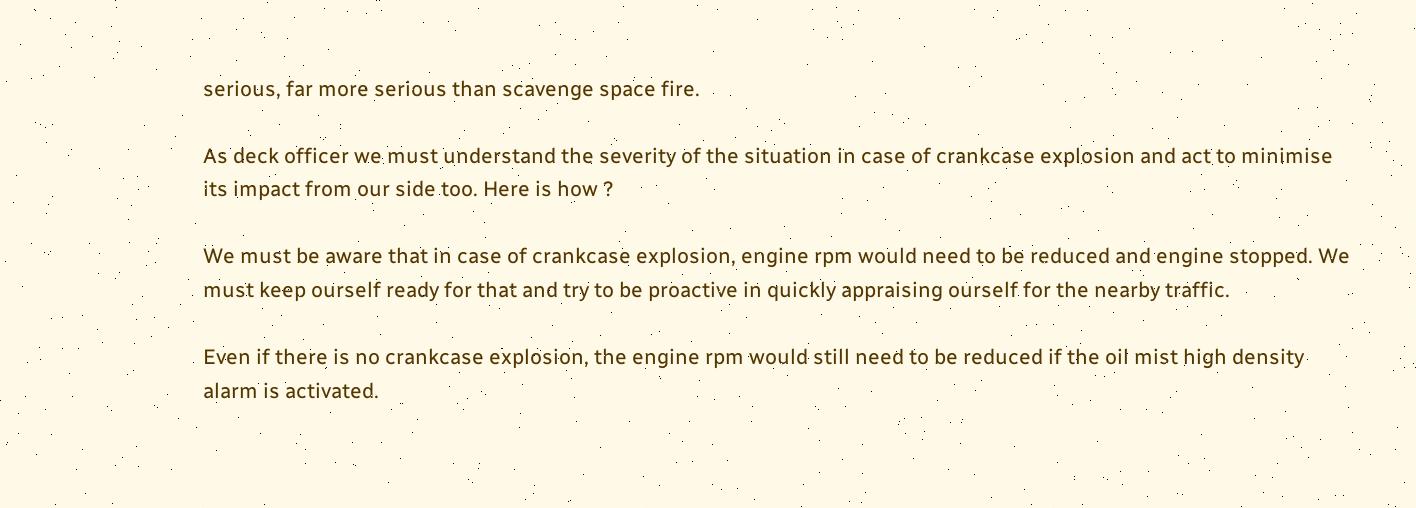serious, far more serious than scavenge space fire.

As deck officer we must understand the severity of the situation in case of crankcase explosion and act to minimise its impact from our side too. Here is how ?

We must be aware that in case of crankcase explosion, engine rpm would need to be reduced and engine stopped. We must keep ourself ready for that and try to be proactive in quickly appraising ourself for the nearby traffic.

Even if there is no crankcase explosion, the engine rpm would still need to be reduced if the oil mist high density alarm is activated.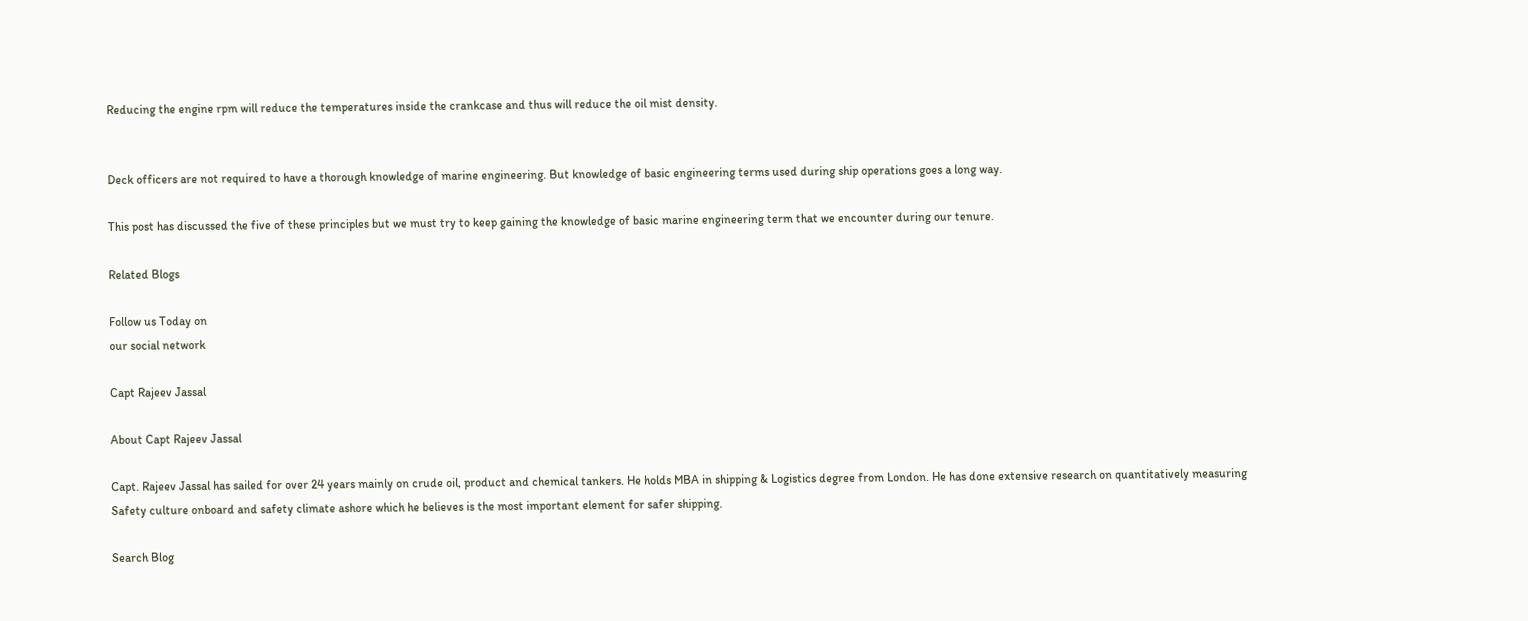Reducing the engine rpm will reduce the temperatures inside the crankcase and thus will reduce the oil mist density.


Deck officers are not required to have a thorough knowledge of marine engineering. But knowledge of basic engineering terms used during ship operations goes a long way.

This post has discussed the five of these principles but we must try to keep gaining the knowledge of basic marine engineering term that we encounter during our tenure.

Related Blogs

Follow us Today on
our social network

Capt Rajeev Jassal

About Capt Rajeev Jassal

Capt. Rajeev Jassal has sailed for over 24 years mainly on crude oil, product and chemical tankers. He holds MBA in shipping & Logistics degree from London. He has done extensive research on quantitatively measuring Safety culture onboard and safety climate ashore which he believes is the most important element for safer shipping.

Search Blog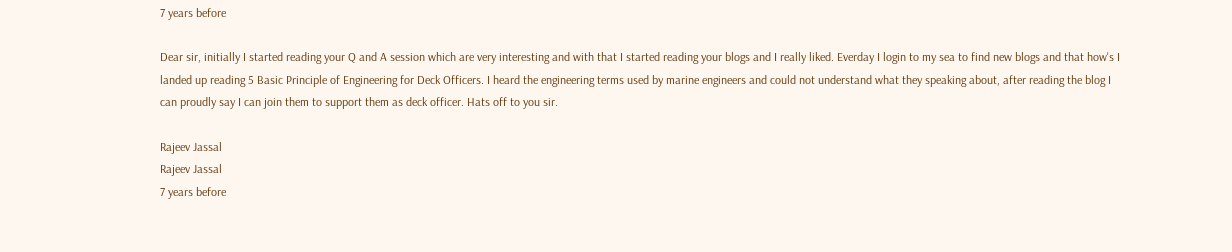7 years before

Dear sir, initially I started reading your Q and A session which are very interesting and with that I started reading your blogs and I really liked. Everday I login to my sea to find new blogs and that how's I landed up reading 5 Basic Principle of Engineering for Deck Officers. I heard the engineering terms used by marine engineers and could not understand what they speaking about, after reading the blog I can proudly say I can join them to support them as deck officer. Hats off to you sir.

Rajeev Jassal
Rajeev Jassal
7 years before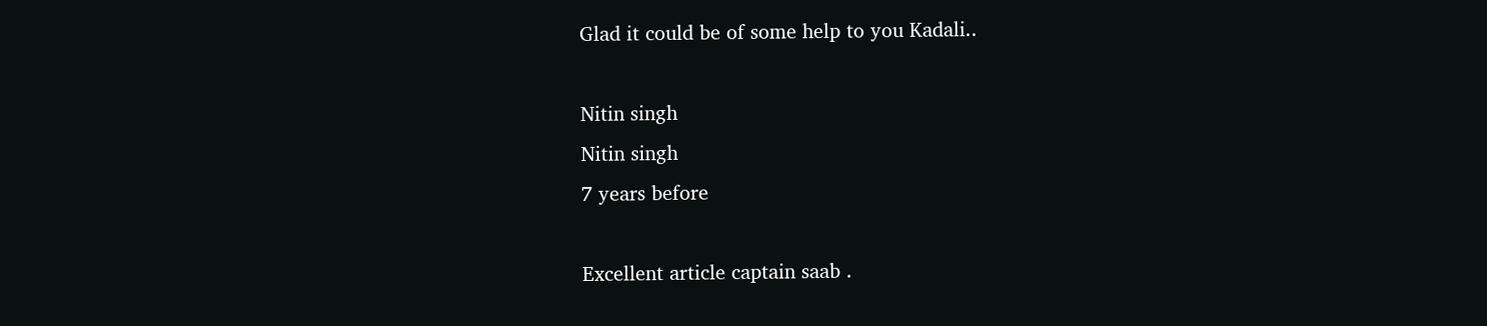Glad it could be of some help to you Kadali..

Nitin singh
Nitin singh
7 years before

Excellent article captain saab .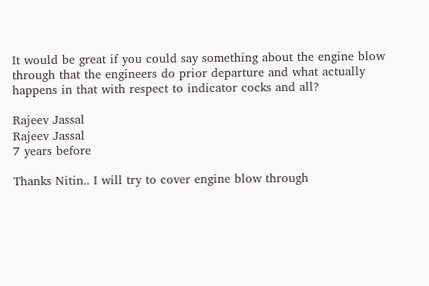It would be great if you could say something about the engine blow through that the engineers do prior departure and what actually happens in that with respect to indicator cocks and all?

Rajeev Jassal
Rajeev Jassal
7 years before

Thanks Nitin.. I will try to cover engine blow through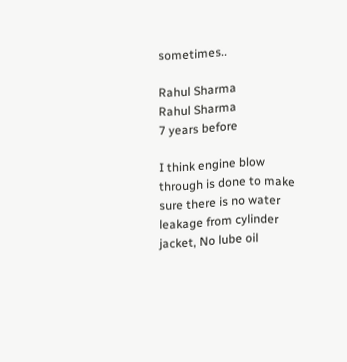sometimes..

Rahul Sharma
Rahul Sharma
7 years before

I think engine blow through is done to make sure there is no water leakage from cylinder jacket, No lube oil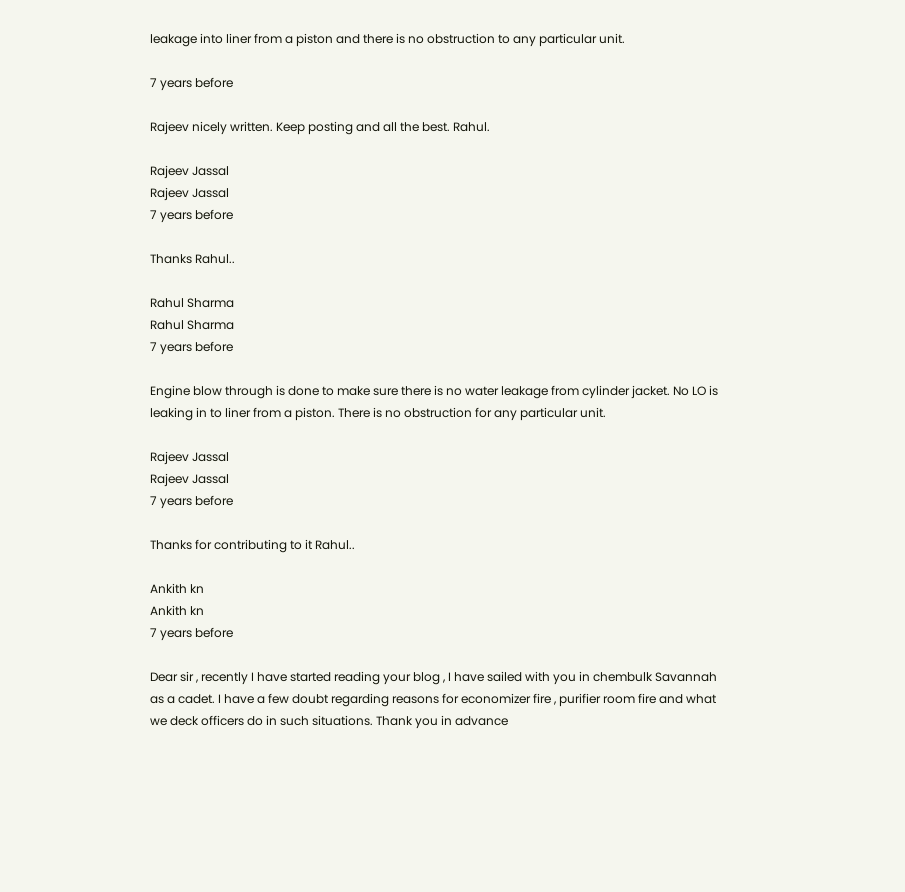leakage into liner from a piston and there is no obstruction to any particular unit.

7 years before

Rajeev nicely written. Keep posting and all the best. Rahul.

Rajeev Jassal
Rajeev Jassal
7 years before

Thanks Rahul..

Rahul Sharma
Rahul Sharma
7 years before

Engine blow through is done to make sure there is no water leakage from cylinder jacket. No LO is leaking in to liner from a piston. There is no obstruction for any particular unit.

Rajeev Jassal
Rajeev Jassal
7 years before

Thanks for contributing to it Rahul..

Ankith kn
Ankith kn
7 years before

Dear sir , recently I have started reading your blog , I have sailed with you in chembulk Savannah as a cadet. I have a few doubt regarding reasons for economizer fire , purifier room fire and what we deck officers do in such situations. Thank you in advance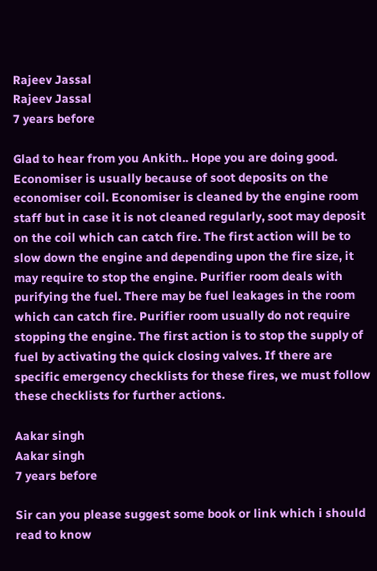Rajeev Jassal
Rajeev Jassal
7 years before

Glad to hear from you Ankith.. Hope you are doing good. Economiser is usually because of soot deposits on the economiser coil. Economiser is cleaned by the engine room staff but in case it is not cleaned regularly, soot may deposit on the coil which can catch fire. The first action will be to slow down the engine and depending upon the fire size, it may require to stop the engine. Purifier room deals with purifying the fuel. There may be fuel leakages in the room which can catch fire. Purifier room usually do not require stopping the engine. The first action is to stop the supply of fuel by activating the quick closing valves. If there are specific emergency checklists for these fires, we must follow these checklists for further actions.

Aakar singh
Aakar singh
7 years before

Sir can you please suggest some book or link which i should read to know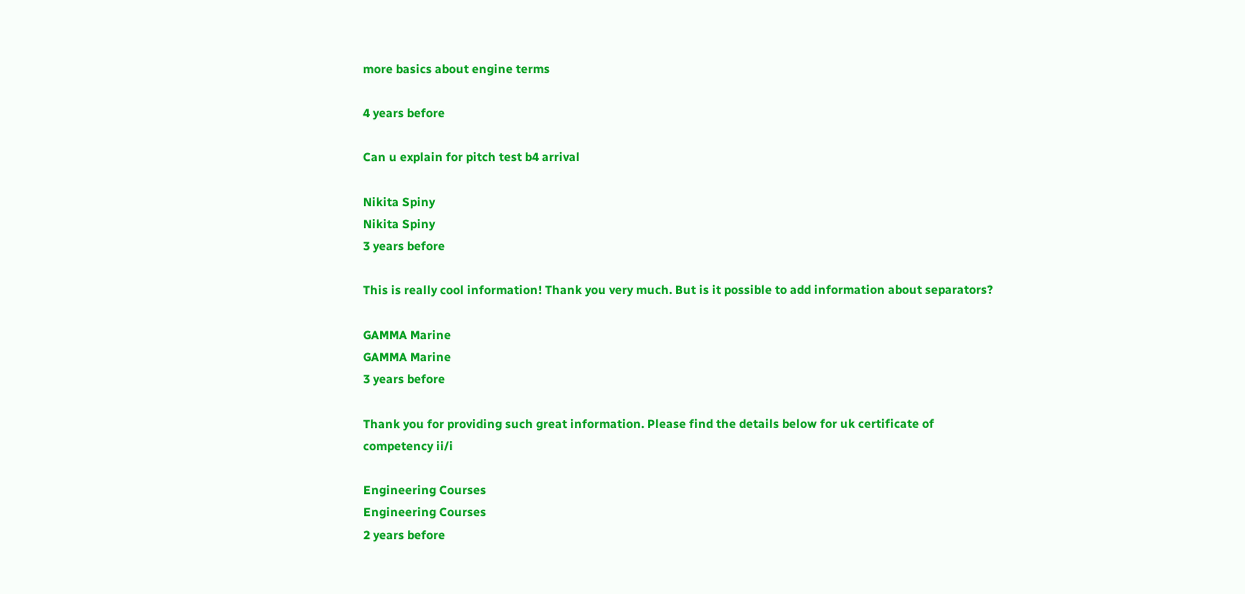more basics about engine terms

4 years before

Can u explain for pitch test b4 arrival

Nikita Spiny
Nikita Spiny
3 years before

This is really cool information! Thank you very much. But is it possible to add information about separators?

GAMMA Marine
GAMMA Marine
3 years before

Thank you for providing such great information. Please find the details below for uk certificate of competency ii/i

Engineering Courses
Engineering Courses
2 years before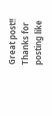Great post!! Thanks for posting like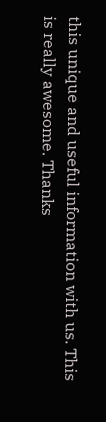this unique and useful information with us. This is really awesome. Thanks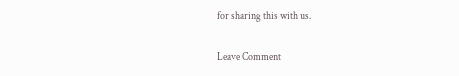for sharing this with us.

Leave Comment